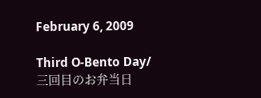February 6, 2009

Third O-Bento Day/三回目のお弁当日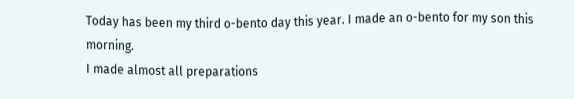Today has been my third o-bento day this year. I made an o-bento for my son this morning.
I made almost all preparations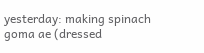yesterday: making spinach goma ae (dressed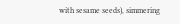with sesame seeds), simmering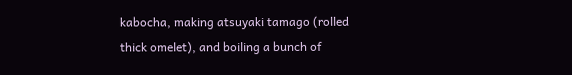kabocha, making atsuyaki tamago (rolled thick omelet), and boiling a bunch of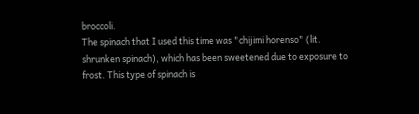broccoli.
The spinach that I used this time was "chijimi horenso" (lit. shrunken spinach), which has been sweetened due to exposure to frost. This type of spinach is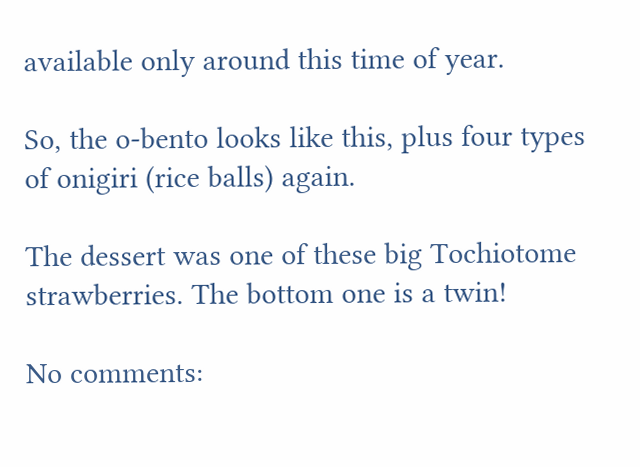available only around this time of year.

So, the o-bento looks like this, plus four types of onigiri (rice balls) again.

The dessert was one of these big Tochiotome strawberries. The bottom one is a twin!

No comments: